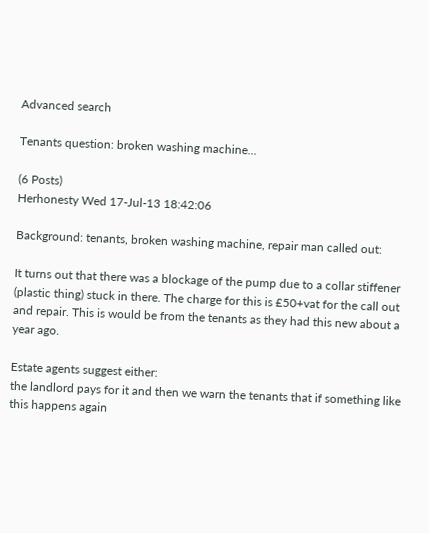Advanced search

Tenants question: broken washing machine...

(6 Posts)
Herhonesty Wed 17-Jul-13 18:42:06

Background: tenants, broken washing machine, repair man called out:

It turns out that there was a blockage of the pump due to a collar stiffener (plastic thing) stuck in there. The charge for this is £50+vat for the call out and repair. This is would be from the tenants as they had this new about a year ago.

Estate agents suggest either:
the landlord pays for it and then we warn the tenants that if something like this happens again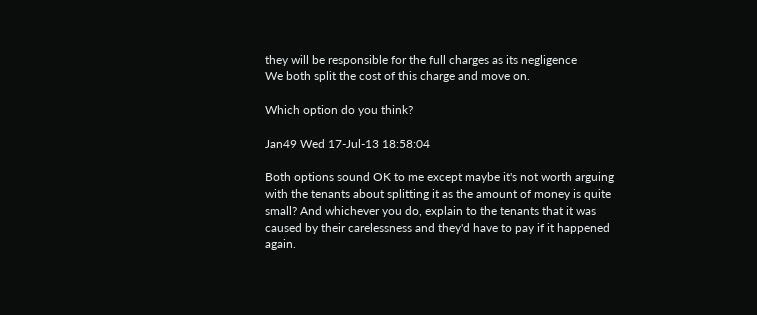they will be responsible for the full charges as its negligence
We both split the cost of this charge and move on.

Which option do you think?

Jan49 Wed 17-Jul-13 18:58:04

Both options sound OK to me except maybe it's not worth arguing with the tenants about splitting it as the amount of money is quite small? And whichever you do, explain to the tenants that it was caused by their carelessness and they'd have to pay if it happened again.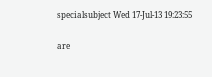specialsubject Wed 17-Jul-13 19:23:55

are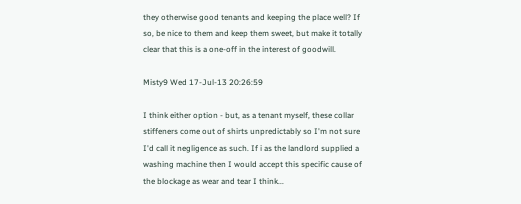they otherwise good tenants and keeping the place well? If so, be nice to them and keep them sweet, but make it totally clear that this is a one-off in the interest of goodwill.

Misty9 Wed 17-Jul-13 20:26:59

I think either option - but, as a tenant myself, these collar stiffeners come out of shirts unpredictably so I'm not sure I'd call it negligence as such. If i as the landlord supplied a washing machine then I would accept this specific cause of the blockage as wear and tear I think...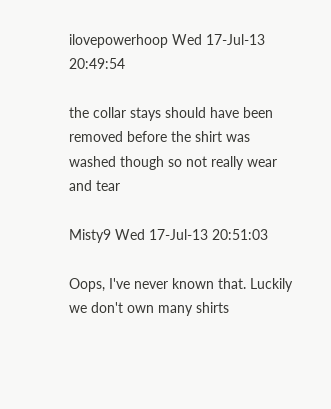ilovepowerhoop Wed 17-Jul-13 20:49:54

the collar stays should have been removed before the shirt was washed though so not really wear and tear

Misty9 Wed 17-Jul-13 20:51:03

Oops, I've never known that. Luckily we don't own many shirts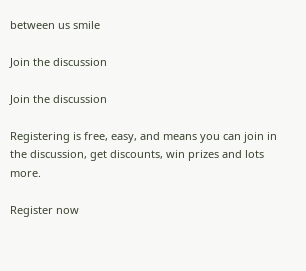between us smile

Join the discussion

Join the discussion

Registering is free, easy, and means you can join in the discussion, get discounts, win prizes and lots more.

Register now